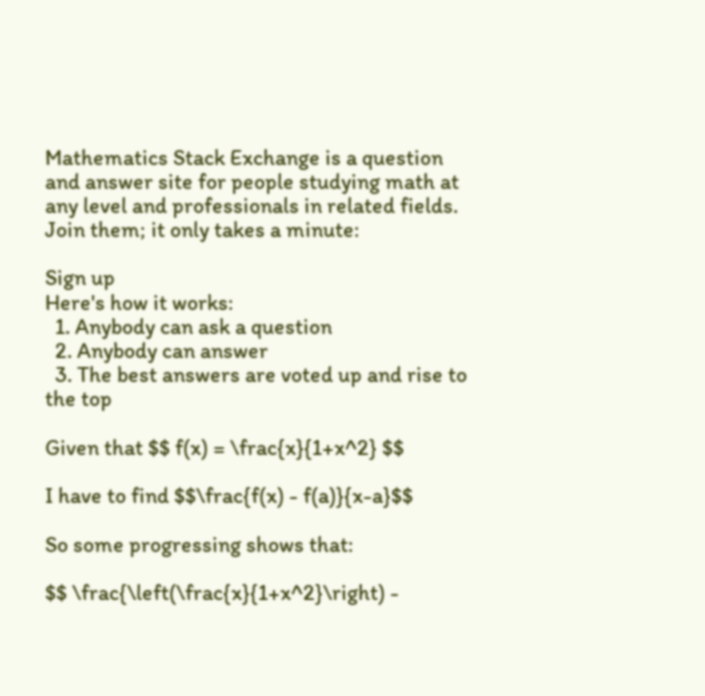Mathematics Stack Exchange is a question and answer site for people studying math at any level and professionals in related fields. Join them; it only takes a minute:

Sign up
Here's how it works:
  1. Anybody can ask a question
  2. Anybody can answer
  3. The best answers are voted up and rise to the top

Given that $$ f(x) = \frac{x}{1+x^2} $$

I have to find $$\frac{f(x) - f(a)}{x-a}$$

So some progressing shows that:

$$ \frac{\left(\frac{x}{1+x^2}\right) -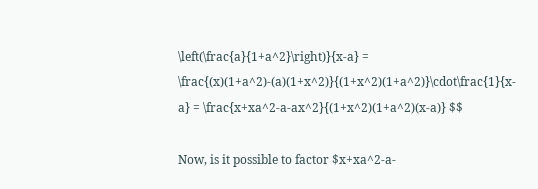\left(\frac{a}{1+a^2}\right)}{x-a} = \frac{(x)(1+a^2)-(a)(1+x^2)}{(1+x^2)(1+a^2)}\cdot\frac{1}{x-a} = \frac{x+xa^2-a-ax^2}{(1+x^2)(1+a^2)(x-a)} $$

Now, is it possible to factor $x+xa^2-a-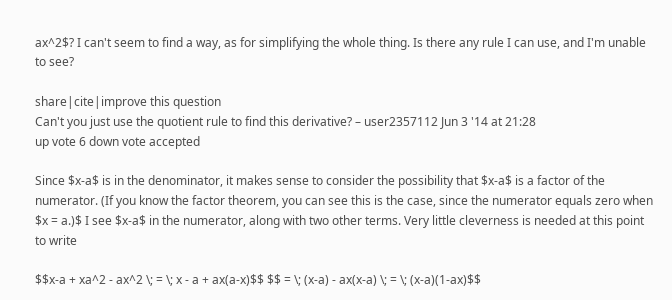ax^2$? I can't seem to find a way, as for simplifying the whole thing. Is there any rule I can use, and I'm unable to see?

share|cite|improve this question
Can't you just use the quotient rule to find this derivative? – user2357112 Jun 3 '14 at 21:28
up vote 6 down vote accepted

Since $x-a$ is in the denominator, it makes sense to consider the possibility that $x-a$ is a factor of the numerator. (If you know the factor theorem, you can see this is the case, since the numerator equals zero when $x = a.)$ I see $x-a$ in the numerator, along with two other terms. Very little cleverness is needed at this point to write

$$x-a + xa^2 - ax^2 \; = \; x - a + ax(a-x)$$ $$ = \; (x-a) - ax(x-a) \; = \; (x-a)(1-ax)$$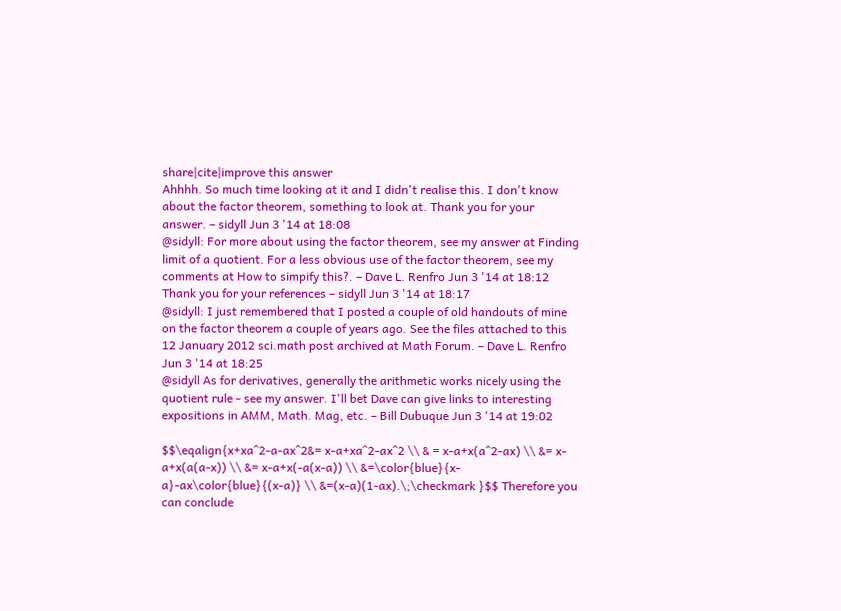share|cite|improve this answer
Ahhhh. So much time looking at it and I didn't realise this. I don't know about the factor theorem, something to look at. Thank you for your answer. – sidyll Jun 3 '14 at 18:08
@sidyll: For more about using the factor theorem, see my answer at Finding limit of a quotient. For a less obvious use of the factor theorem, see my comments at How to simpify this?. – Dave L. Renfro Jun 3 '14 at 18:12
Thank you for your references – sidyll Jun 3 '14 at 18:17
@sidyll: I just remembered that I posted a couple of old handouts of mine on the factor theorem a couple of years ago. See the files attached to this 12 January 2012 sci.math post archived at Math Forum. – Dave L. Renfro Jun 3 '14 at 18:25
@sidyll As for derivatives, generally the arithmetic works nicely using the quotient rule - see my answer. I'll bet Dave can give links to interesting expositions in AMM, Math. Mag, etc. – Bill Dubuque Jun 3 '14 at 19:02

$$\eqalign{x+xa^2-a-ax^2&= x-a+xa^2-ax^2 \\ & = x-a+x(a^2-ax) \\ &= x-a+x(a(a-x)) \\ &= x-a+x(-a(x-a)) \\ &=\color{blue}{x-a}-ax\color{blue}{(x-a)} \\ &=(x-a)(1-ax).\;\checkmark }$$ Therefore you can conclude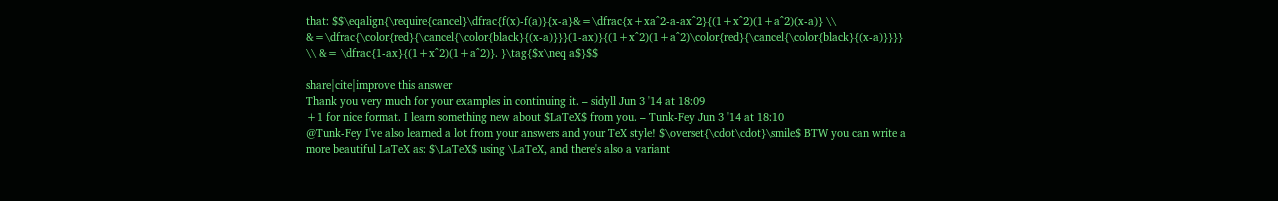that: $$\eqalign{\require{cancel}\dfrac{f(x)-f(a)}{x-a}&=\dfrac{x+xa^2-a-ax^2}{(1+x^2)(1+a^2)(x-a)} \\ &=\dfrac{\color{red}{\cancel{\color{black}{(x-a)}}}(1-ax)}{(1+x^2)(1+a^2)\color{red}{\cancel{\color{black}{(x-a)}}}} \\ &= \dfrac{1-ax}{(1+x^2)(1+a^2)}. }\tag{$x\neq a$}$$

share|cite|improve this answer
Thank you very much for your examples in continuing it. – sidyll Jun 3 '14 at 18:09
+1 for nice format. I learn something new about $LaTeX$ from you. – Tunk-Fey Jun 3 '14 at 18:10
@Tunk-Fey I've also learned a lot from your answers and your TeX style! $\overset{\cdot\cdot}\smile$ BTW you can write a more beautiful LaTeX as: $\LaTeX$ using \LaTeX, and there's also a variant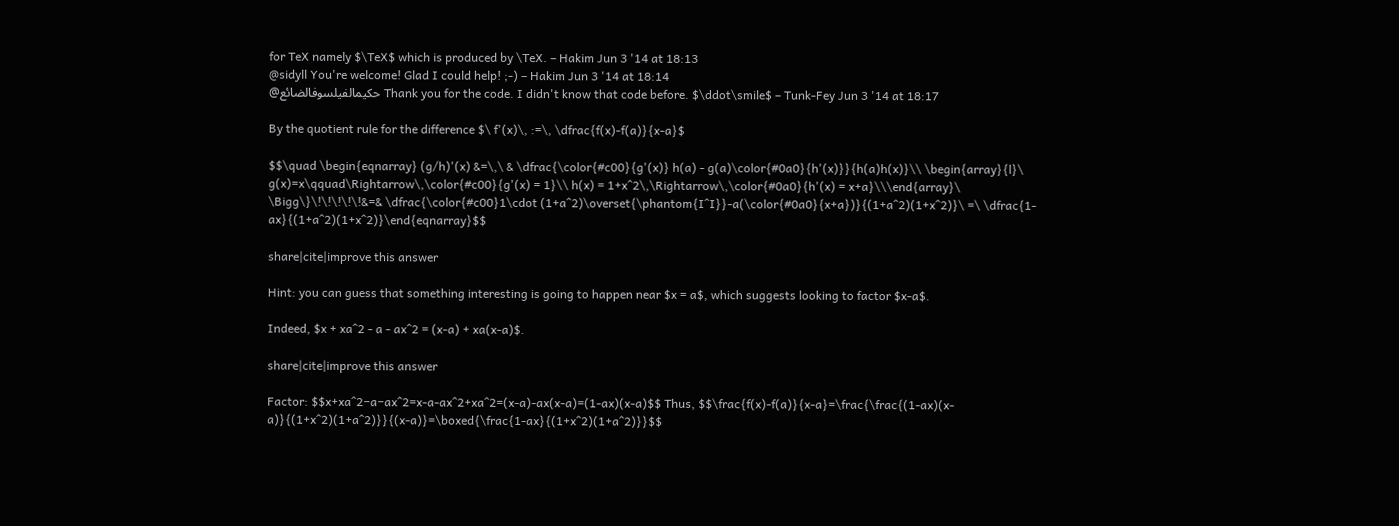for TeX namely $\TeX$ which is produced by \TeX. – Hakim Jun 3 '14 at 18:13
@sidyll You're welcome! Glad I could help! ;-) – Hakim Jun 3 '14 at 18:14
@حكيمالفيلسوفالضائع Thank you for the code. I didn't know that code before. $\ddot\smile$ – Tunk-Fey Jun 3 '14 at 18:17

By the quotient rule for the difference $\ f'(x)\, :=\, \dfrac{f(x)-f(a)}{x-a}$

$$\quad \begin{eqnarray} (g/h)'(x) &=\,\ & \dfrac{\color{#c00}{g'(x)} h(a) - g(a)\color{#0a0}{h'(x)}}{h(a)h(x)}\\ \begin{array}{l}\ g(x)=x\qquad\Rightarrow\,\color{#c00}{g'(x) = 1}\\ h(x) = 1+x^2\,\Rightarrow\,\color{#0a0}{h'(x) = x+a}\\\end{array}\ \Bigg\}\!\!\!\!\!&=& \dfrac{\color{#c00}1\cdot (1+a^2)\overset{\phantom{I^I}}-a(\color{#0a0}{x+a})}{(1+a^2)(1+x^2)}\ =\ \dfrac{1-ax}{(1+a^2)(1+x^2)}\end{eqnarray}$$

share|cite|improve this answer

Hint: you can guess that something interesting is going to happen near $x = a$, which suggests looking to factor $x-a$.

Indeed, $x + xa^2 - a - ax^2 = (x-a) + xa(x-a)$.

share|cite|improve this answer

Factor: $$x+xa^2−a−ax^2=x-a-ax^2+xa^2=(x-a)-ax(x-a)=(1-ax)(x-a)$$ Thus, $$\frac{f(x)-f(a)}{x-a}=\frac{\frac{(1-ax)(x-a)}{(1+x^2)(1+a^2)}}{(x-a)}=\boxed{\frac{1-ax}{(1+x^2)(1+a^2)}}$$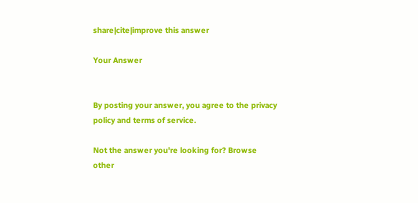share|cite|improve this answer

Your Answer


By posting your answer, you agree to the privacy policy and terms of service.

Not the answer you're looking for? Browse other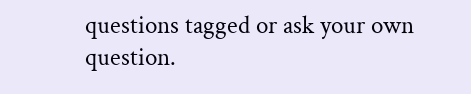questions tagged or ask your own question.